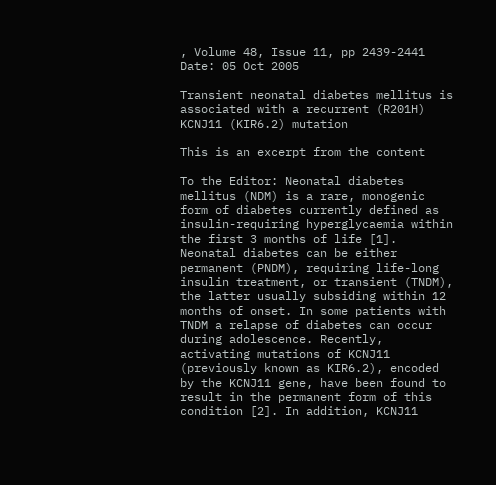, Volume 48, Issue 11, pp 2439-2441
Date: 05 Oct 2005

Transient neonatal diabetes mellitus is associated with a recurrent (R201H) KCNJ11 (KIR6.2) mutation

This is an excerpt from the content

To the Editor: Neonatal diabetes mellitus (NDM) is a rare, monogenic form of diabetes currently defined as insulin-requiring hyperglycaemia within the first 3 months of life [1]. Neonatal diabetes can be either permanent (PNDM), requiring life-long insulin treatment, or transient (TNDM), the latter usually subsiding within 12 months of onset. In some patients with TNDM a relapse of diabetes can occur during adolescence. Recently, activating mutations of KCNJ11 (previously known as KIR6.2), encoded by the KCNJ11 gene, have been found to result in the permanent form of this condition [2]. In addition, KCNJ11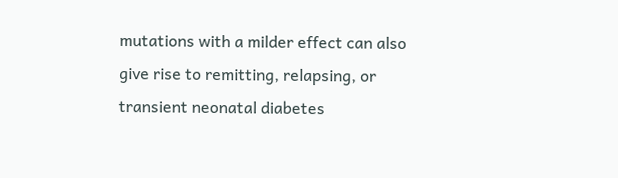mutations with a milder effect can also give rise to remitting, relapsing, or transient neonatal diabetes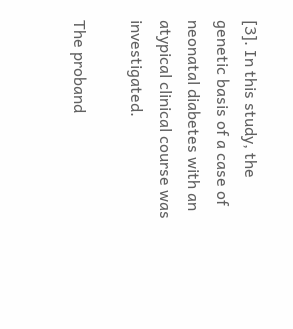[3]. In this study, the genetic basis of a case of neonatal diabetes with an atypical clinical course was investigated.

The proband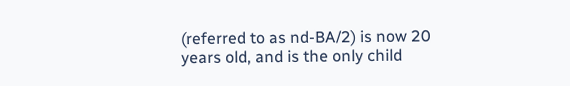(referred to as nd-BA/2) is now 20 years old, and is the only child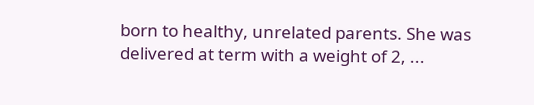born to healthy, unrelated parents. She was delivered at term with a weight of 2, ...